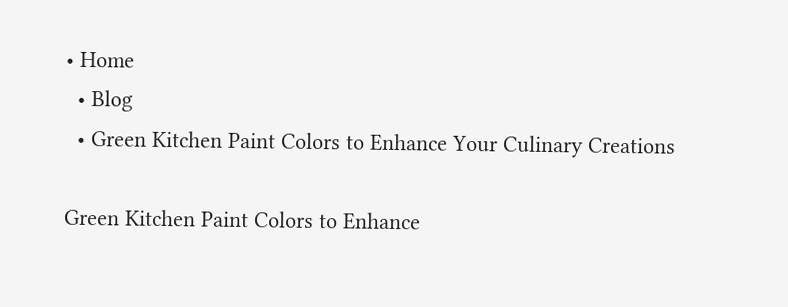• Home
  • Blog
  • Green Kitchen Paint Colors to Enhance Your Culinary Creations

Green Kitchen Paint Colors to Enhance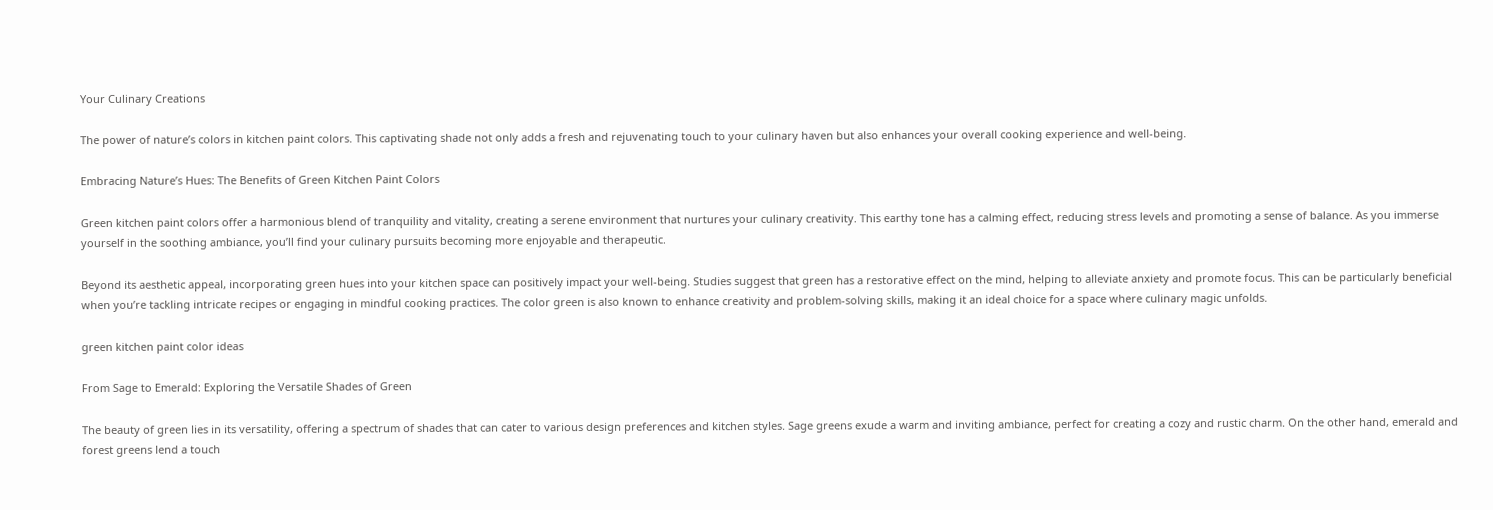Your Culinary Creations

The power of nature’s colors in kitchen paint colors. This captivating shade not only adds a fresh and rejuvenating touch to your culinary haven but also enhances your overall cooking experience and well-being.

Embracing Nature’s Hues: The Benefits of Green Kitchen Paint Colors

Green kitchen paint colors offer a harmonious blend of tranquility and vitality, creating a serene environment that nurtures your culinary creativity. This earthy tone has a calming effect, reducing stress levels and promoting a sense of balance. As you immerse yourself in the soothing ambiance, you’ll find your culinary pursuits becoming more enjoyable and therapeutic.

Beyond its aesthetic appeal, incorporating green hues into your kitchen space can positively impact your well-being. Studies suggest that green has a restorative effect on the mind, helping to alleviate anxiety and promote focus. This can be particularly beneficial when you’re tackling intricate recipes or engaging in mindful cooking practices. The color green is also known to enhance creativity and problem-solving skills, making it an ideal choice for a space where culinary magic unfolds.

green kitchen paint color ideas

From Sage to Emerald: Exploring the Versatile Shades of Green

The beauty of green lies in its versatility, offering a spectrum of shades that can cater to various design preferences and kitchen styles. Sage greens exude a warm and inviting ambiance, perfect for creating a cozy and rustic charm. On the other hand, emerald and forest greens lend a touch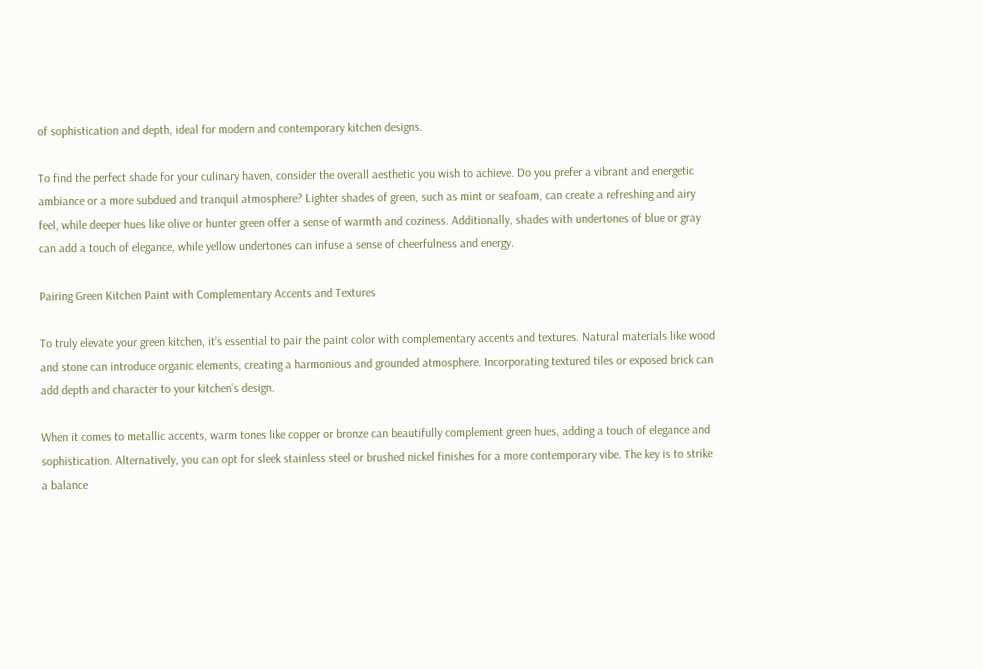of sophistication and depth, ideal for modern and contemporary kitchen designs.

To find the perfect shade for your culinary haven, consider the overall aesthetic you wish to achieve. Do you prefer a vibrant and energetic ambiance or a more subdued and tranquil atmosphere? Lighter shades of green, such as mint or seafoam, can create a refreshing and airy feel, while deeper hues like olive or hunter green offer a sense of warmth and coziness. Additionally, shades with undertones of blue or gray can add a touch of elegance, while yellow undertones can infuse a sense of cheerfulness and energy.

Pairing Green Kitchen Paint with Complementary Accents and Textures

To truly elevate your green kitchen, it’s essential to pair the paint color with complementary accents and textures. Natural materials like wood and stone can introduce organic elements, creating a harmonious and grounded atmosphere. Incorporating textured tiles or exposed brick can add depth and character to your kitchen’s design.

When it comes to metallic accents, warm tones like copper or bronze can beautifully complement green hues, adding a touch of elegance and sophistication. Alternatively, you can opt for sleek stainless steel or brushed nickel finishes for a more contemporary vibe. The key is to strike a balance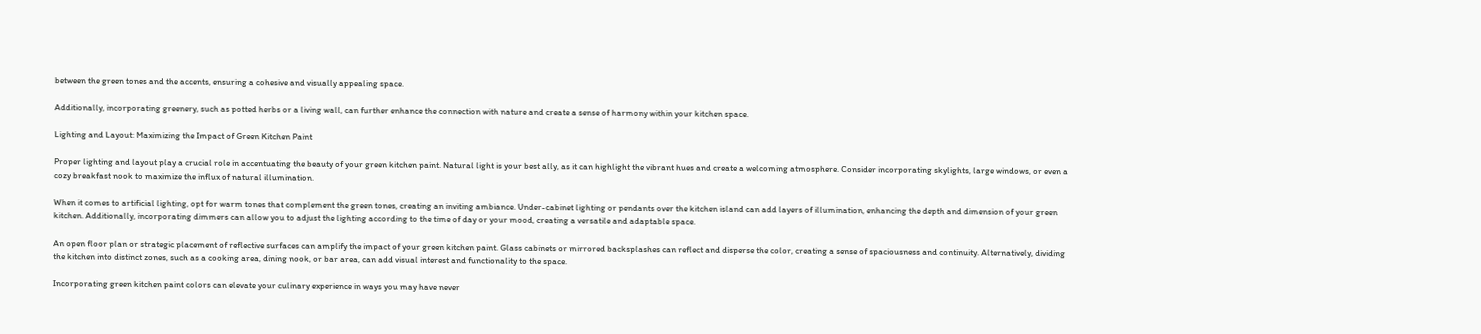between the green tones and the accents, ensuring a cohesive and visually appealing space.

Additionally, incorporating greenery, such as potted herbs or a living wall, can further enhance the connection with nature and create a sense of harmony within your kitchen space.

Lighting and Layout: Maximizing the Impact of Green Kitchen Paint

Proper lighting and layout play a crucial role in accentuating the beauty of your green kitchen paint. Natural light is your best ally, as it can highlight the vibrant hues and create a welcoming atmosphere. Consider incorporating skylights, large windows, or even a cozy breakfast nook to maximize the influx of natural illumination.

When it comes to artificial lighting, opt for warm tones that complement the green tones, creating an inviting ambiance. Under-cabinet lighting or pendants over the kitchen island can add layers of illumination, enhancing the depth and dimension of your green kitchen. Additionally, incorporating dimmers can allow you to adjust the lighting according to the time of day or your mood, creating a versatile and adaptable space.

An open floor plan or strategic placement of reflective surfaces can amplify the impact of your green kitchen paint. Glass cabinets or mirrored backsplashes can reflect and disperse the color, creating a sense of spaciousness and continuity. Alternatively, dividing the kitchen into distinct zones, such as a cooking area, dining nook, or bar area, can add visual interest and functionality to the space.

Incorporating green kitchen paint colors can elevate your culinary experience in ways you may have never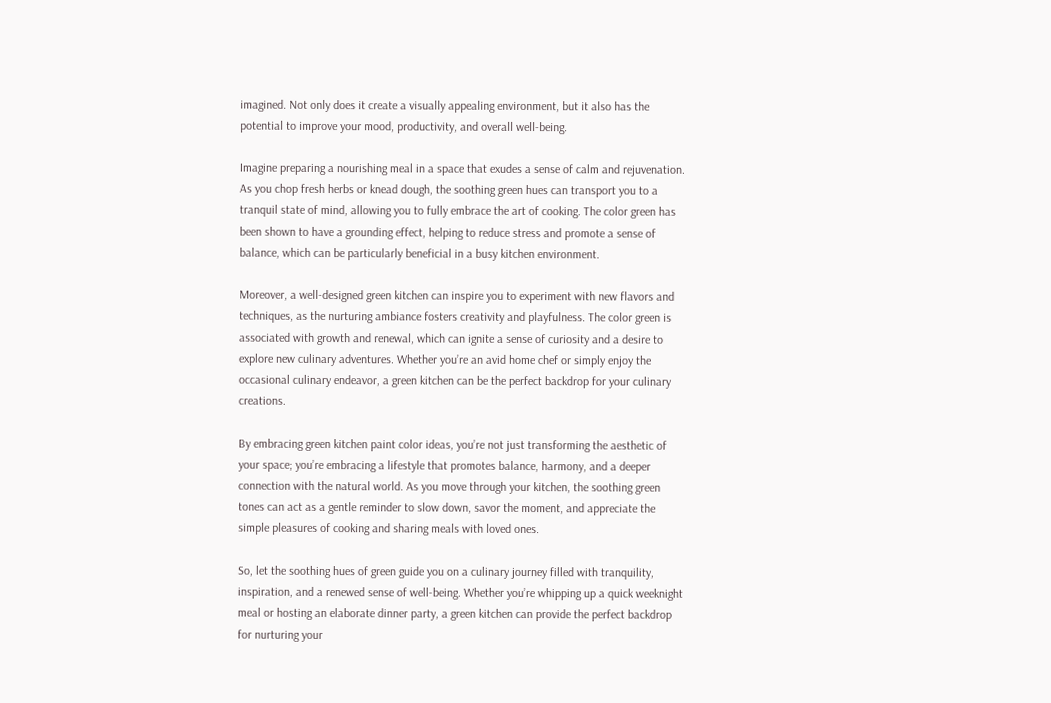imagined. Not only does it create a visually appealing environment, but it also has the potential to improve your mood, productivity, and overall well-being.

Imagine preparing a nourishing meal in a space that exudes a sense of calm and rejuvenation. As you chop fresh herbs or knead dough, the soothing green hues can transport you to a tranquil state of mind, allowing you to fully embrace the art of cooking. The color green has been shown to have a grounding effect, helping to reduce stress and promote a sense of balance, which can be particularly beneficial in a busy kitchen environment.

Moreover, a well-designed green kitchen can inspire you to experiment with new flavors and techniques, as the nurturing ambiance fosters creativity and playfulness. The color green is associated with growth and renewal, which can ignite a sense of curiosity and a desire to explore new culinary adventures. Whether you’re an avid home chef or simply enjoy the occasional culinary endeavor, a green kitchen can be the perfect backdrop for your culinary creations.

By embracing green kitchen paint color ideas, you’re not just transforming the aesthetic of your space; you’re embracing a lifestyle that promotes balance, harmony, and a deeper connection with the natural world. As you move through your kitchen, the soothing green tones can act as a gentle reminder to slow down, savor the moment, and appreciate the simple pleasures of cooking and sharing meals with loved ones.

So, let the soothing hues of green guide you on a culinary journey filled with tranquility, inspiration, and a renewed sense of well-being. Whether you’re whipping up a quick weeknight meal or hosting an elaborate dinner party, a green kitchen can provide the perfect backdrop for nurturing your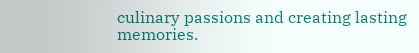culinary passions and creating lasting memories.